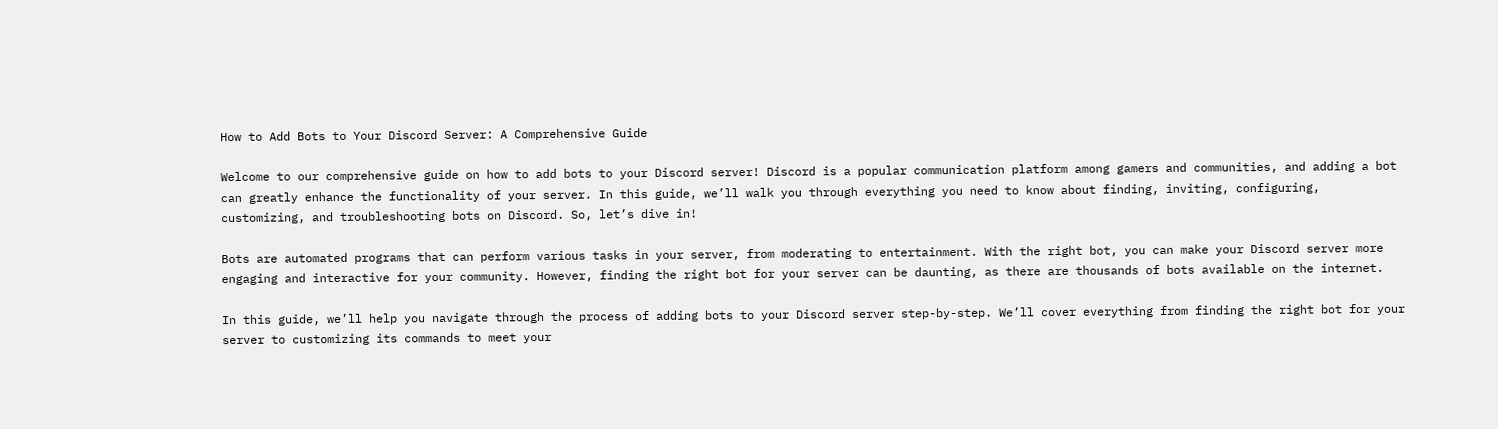How to Add Bots to Your Discord Server: A Comprehensive Guide

Welcome to our comprehensive guide on how to add bots to your Discord server! Discord is a popular communication platform among gamers and communities, and adding a bot can greatly enhance the functionality of your server. In this guide, we’ll walk you through everything you need to know about finding, inviting, configuring, customizing, and troubleshooting bots on Discord. So, let’s dive in!

Bots are automated programs that can perform various tasks in your server, from moderating to entertainment. With the right bot, you can make your Discord server more engaging and interactive for your community. However, finding the right bot for your server can be daunting, as there are thousands of bots available on the internet.

In this guide, we’ll help you navigate through the process of adding bots to your Discord server step-by-step. We’ll cover everything from finding the right bot for your server to customizing its commands to meet your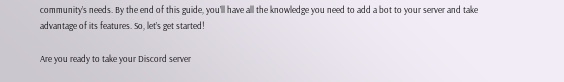community’s needs. By the end of this guide, you’ll have all the knowledge you need to add a bot to your server and take advantage of its features. So, let’s get started!

Are you ready to take your Discord server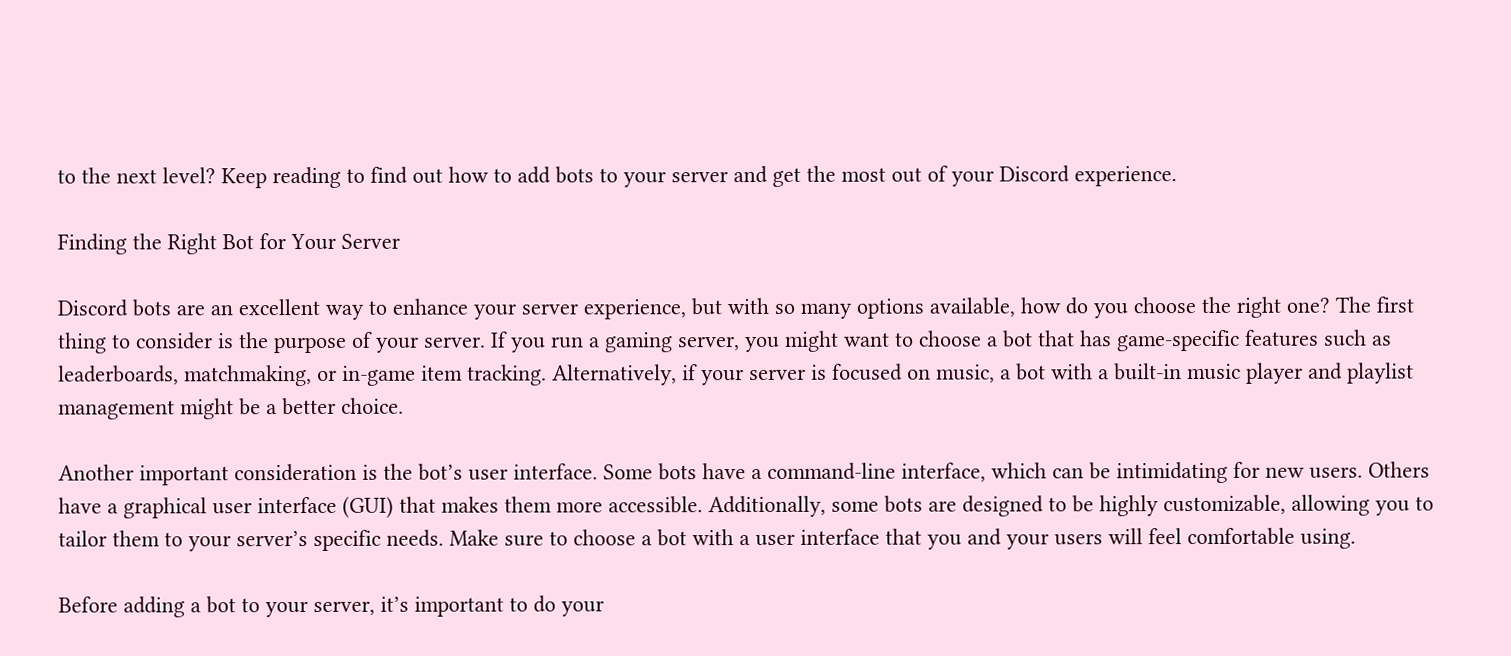to the next level? Keep reading to find out how to add bots to your server and get the most out of your Discord experience.

Finding the Right Bot for Your Server

Discord bots are an excellent way to enhance your server experience, but with so many options available, how do you choose the right one? The first thing to consider is the purpose of your server. If you run a gaming server, you might want to choose a bot that has game-specific features such as leaderboards, matchmaking, or in-game item tracking. Alternatively, if your server is focused on music, a bot with a built-in music player and playlist management might be a better choice.

Another important consideration is the bot’s user interface. Some bots have a command-line interface, which can be intimidating for new users. Others have a graphical user interface (GUI) that makes them more accessible. Additionally, some bots are designed to be highly customizable, allowing you to tailor them to your server’s specific needs. Make sure to choose a bot with a user interface that you and your users will feel comfortable using.

Before adding a bot to your server, it’s important to do your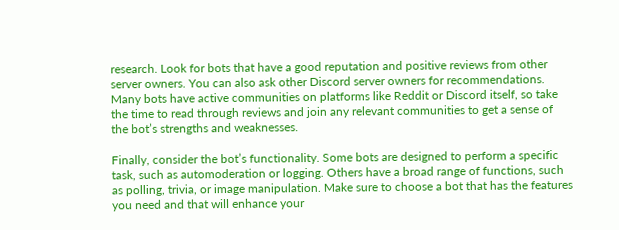research. Look for bots that have a good reputation and positive reviews from other server owners. You can also ask other Discord server owners for recommendations. Many bots have active communities on platforms like Reddit or Discord itself, so take the time to read through reviews and join any relevant communities to get a sense of the bot’s strengths and weaknesses.

Finally, consider the bot’s functionality. Some bots are designed to perform a specific task, such as automoderation or logging. Others have a broad range of functions, such as polling, trivia, or image manipulation. Make sure to choose a bot that has the features you need and that will enhance your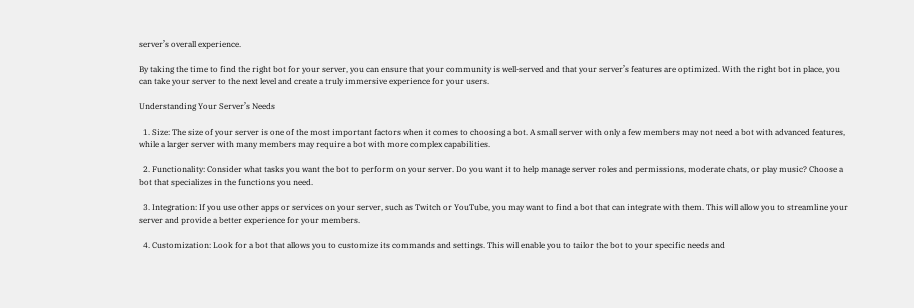server’s overall experience.

By taking the time to find the right bot for your server, you can ensure that your community is well-served and that your server’s features are optimized. With the right bot in place, you can take your server to the next level and create a truly immersive experience for your users.

Understanding Your Server’s Needs

  1. Size: The size of your server is one of the most important factors when it comes to choosing a bot. A small server with only a few members may not need a bot with advanced features, while a larger server with many members may require a bot with more complex capabilities.

  2. Functionality: Consider what tasks you want the bot to perform on your server. Do you want it to help manage server roles and permissions, moderate chats, or play music? Choose a bot that specializes in the functions you need.

  3. Integration: If you use other apps or services on your server, such as Twitch or YouTube, you may want to find a bot that can integrate with them. This will allow you to streamline your server and provide a better experience for your members.

  4. Customization: Look for a bot that allows you to customize its commands and settings. This will enable you to tailor the bot to your specific needs and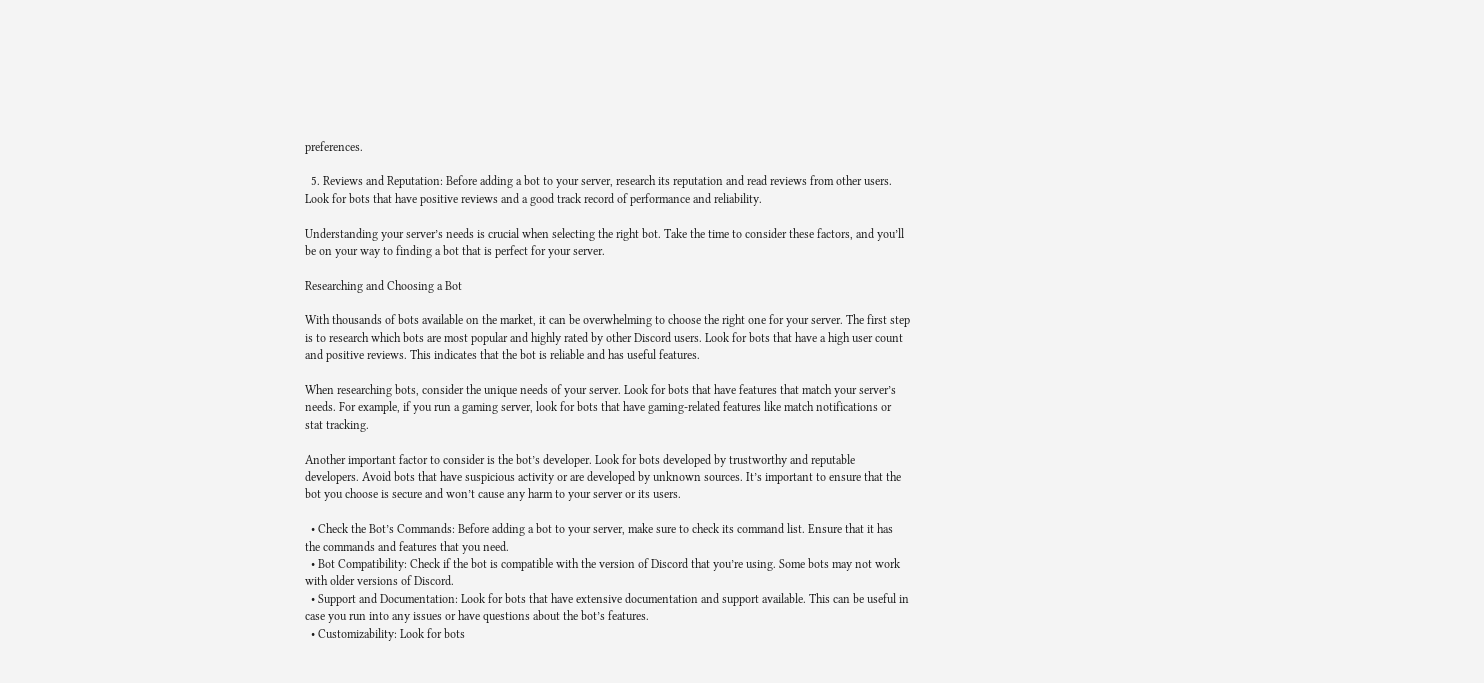preferences.

  5. Reviews and Reputation: Before adding a bot to your server, research its reputation and read reviews from other users. Look for bots that have positive reviews and a good track record of performance and reliability.

Understanding your server’s needs is crucial when selecting the right bot. Take the time to consider these factors, and you’ll be on your way to finding a bot that is perfect for your server.

Researching and Choosing a Bot

With thousands of bots available on the market, it can be overwhelming to choose the right one for your server. The first step is to research which bots are most popular and highly rated by other Discord users. Look for bots that have a high user count and positive reviews. This indicates that the bot is reliable and has useful features.

When researching bots, consider the unique needs of your server. Look for bots that have features that match your server’s needs. For example, if you run a gaming server, look for bots that have gaming-related features like match notifications or stat tracking.

Another important factor to consider is the bot’s developer. Look for bots developed by trustworthy and reputable developers. Avoid bots that have suspicious activity or are developed by unknown sources. It’s important to ensure that the bot you choose is secure and won’t cause any harm to your server or its users.

  • Check the Bot’s Commands: Before adding a bot to your server, make sure to check its command list. Ensure that it has the commands and features that you need.
  • Bot Compatibility: Check if the bot is compatible with the version of Discord that you’re using. Some bots may not work with older versions of Discord.
  • Support and Documentation: Look for bots that have extensive documentation and support available. This can be useful in case you run into any issues or have questions about the bot’s features.
  • Customizability: Look for bots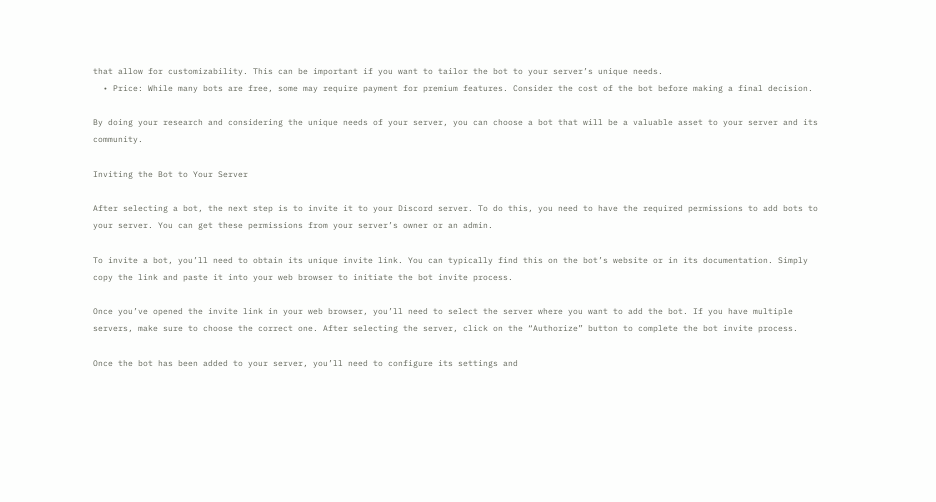that allow for customizability. This can be important if you want to tailor the bot to your server’s unique needs.
  • Price: While many bots are free, some may require payment for premium features. Consider the cost of the bot before making a final decision.

By doing your research and considering the unique needs of your server, you can choose a bot that will be a valuable asset to your server and its community.

Inviting the Bot to Your Server

After selecting a bot, the next step is to invite it to your Discord server. To do this, you need to have the required permissions to add bots to your server. You can get these permissions from your server’s owner or an admin.

To invite a bot, you’ll need to obtain its unique invite link. You can typically find this on the bot’s website or in its documentation. Simply copy the link and paste it into your web browser to initiate the bot invite process.

Once you’ve opened the invite link in your web browser, you’ll need to select the server where you want to add the bot. If you have multiple servers, make sure to choose the correct one. After selecting the server, click on the “Authorize” button to complete the bot invite process.

Once the bot has been added to your server, you’ll need to configure its settings and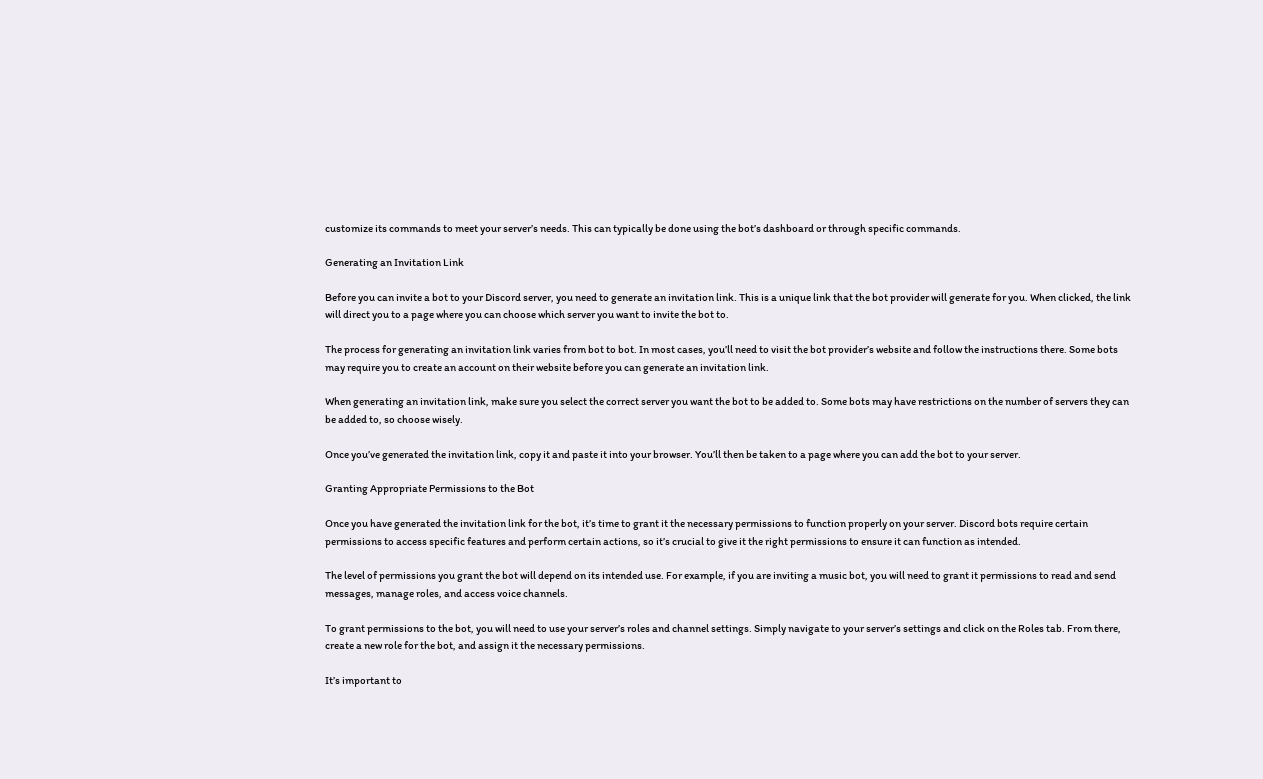customize its commands to meet your server’s needs. This can typically be done using the bot’s dashboard or through specific commands.

Generating an Invitation Link

Before you can invite a bot to your Discord server, you need to generate an invitation link. This is a unique link that the bot provider will generate for you. When clicked, the link will direct you to a page where you can choose which server you want to invite the bot to.

The process for generating an invitation link varies from bot to bot. In most cases, you’ll need to visit the bot provider’s website and follow the instructions there. Some bots may require you to create an account on their website before you can generate an invitation link.

When generating an invitation link, make sure you select the correct server you want the bot to be added to. Some bots may have restrictions on the number of servers they can be added to, so choose wisely.

Once you’ve generated the invitation link, copy it and paste it into your browser. You’ll then be taken to a page where you can add the bot to your server.

Granting Appropriate Permissions to the Bot

Once you have generated the invitation link for the bot, it’s time to grant it the necessary permissions to function properly on your server. Discord bots require certain permissions to access specific features and perform certain actions, so it’s crucial to give it the right permissions to ensure it can function as intended.

The level of permissions you grant the bot will depend on its intended use. For example, if you are inviting a music bot, you will need to grant it permissions to read and send messages, manage roles, and access voice channels.

To grant permissions to the bot, you will need to use your server’s roles and channel settings. Simply navigate to your server’s settings and click on the Roles tab. From there, create a new role for the bot, and assign it the necessary permissions.

It’s important to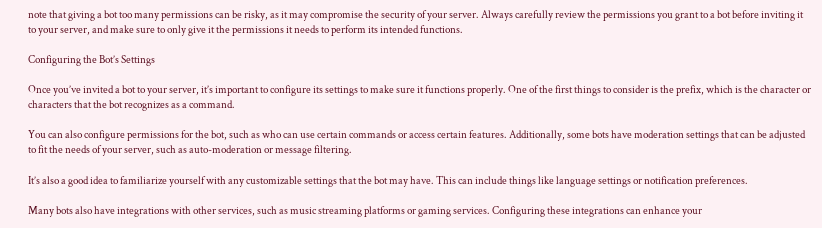note that giving a bot too many permissions can be risky, as it may compromise the security of your server. Always carefully review the permissions you grant to a bot before inviting it to your server, and make sure to only give it the permissions it needs to perform its intended functions.

Configuring the Bot’s Settings

Once you’ve invited a bot to your server, it’s important to configure its settings to make sure it functions properly. One of the first things to consider is the prefix, which is the character or characters that the bot recognizes as a command.

You can also configure permissions for the bot, such as who can use certain commands or access certain features. Additionally, some bots have moderation settings that can be adjusted to fit the needs of your server, such as auto-moderation or message filtering.

It’s also a good idea to familiarize yourself with any customizable settings that the bot may have. This can include things like language settings or notification preferences.

Many bots also have integrations with other services, such as music streaming platforms or gaming services. Configuring these integrations can enhance your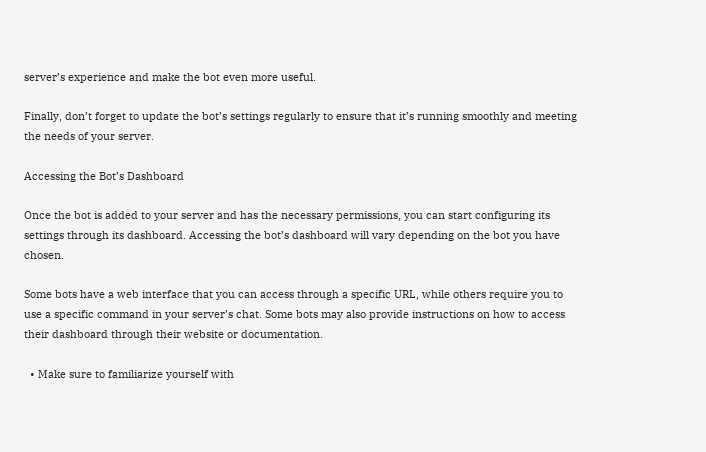server’s experience and make the bot even more useful.

Finally, don’t forget to update the bot’s settings regularly to ensure that it’s running smoothly and meeting the needs of your server.

Accessing the Bot’s Dashboard

Once the bot is added to your server and has the necessary permissions, you can start configuring its settings through its dashboard. Accessing the bot’s dashboard will vary depending on the bot you have chosen.

Some bots have a web interface that you can access through a specific URL, while others require you to use a specific command in your server’s chat. Some bots may also provide instructions on how to access their dashboard through their website or documentation.

  • Make sure to familiarize yourself with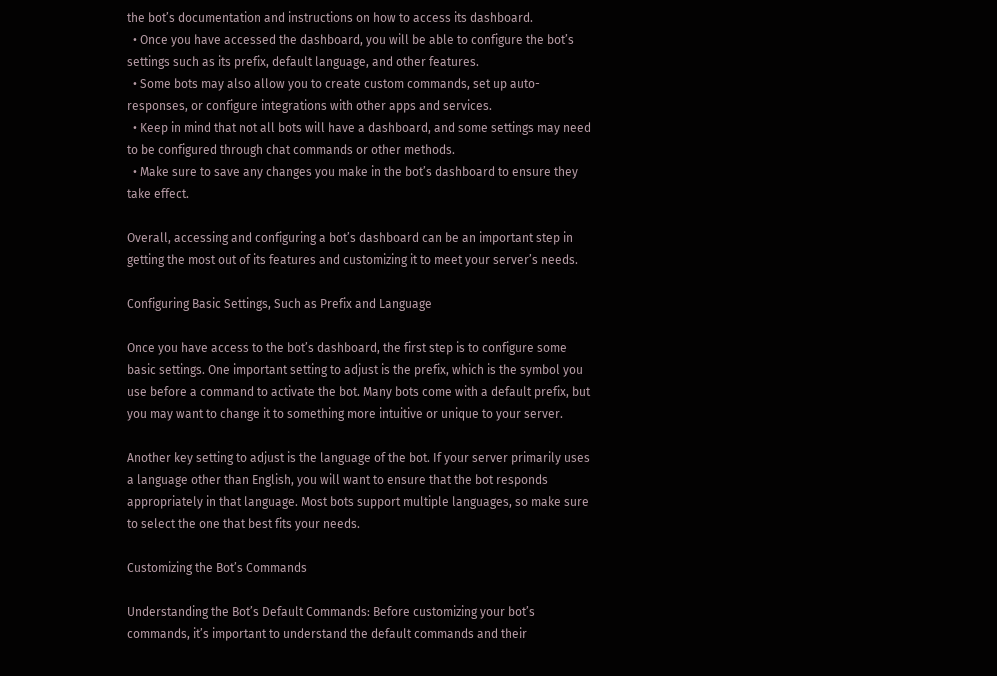the bot’s documentation and instructions on how to access its dashboard.
  • Once you have accessed the dashboard, you will be able to configure the bot’s settings such as its prefix, default language, and other features.
  • Some bots may also allow you to create custom commands, set up auto-responses, or configure integrations with other apps and services.
  • Keep in mind that not all bots will have a dashboard, and some settings may need to be configured through chat commands or other methods.
  • Make sure to save any changes you make in the bot’s dashboard to ensure they take effect.

Overall, accessing and configuring a bot’s dashboard can be an important step in getting the most out of its features and customizing it to meet your server’s needs.

Configuring Basic Settings, Such as Prefix and Language

Once you have access to the bot’s dashboard, the first step is to configure some basic settings. One important setting to adjust is the prefix, which is the symbol you use before a command to activate the bot. Many bots come with a default prefix, but you may want to change it to something more intuitive or unique to your server.

Another key setting to adjust is the language of the bot. If your server primarily uses a language other than English, you will want to ensure that the bot responds appropriately in that language. Most bots support multiple languages, so make sure to select the one that best fits your needs.

Customizing the Bot’s Commands

Understanding the Bot’s Default Commands: Before customizing your bot’s commands, it’s important to understand the default commands and their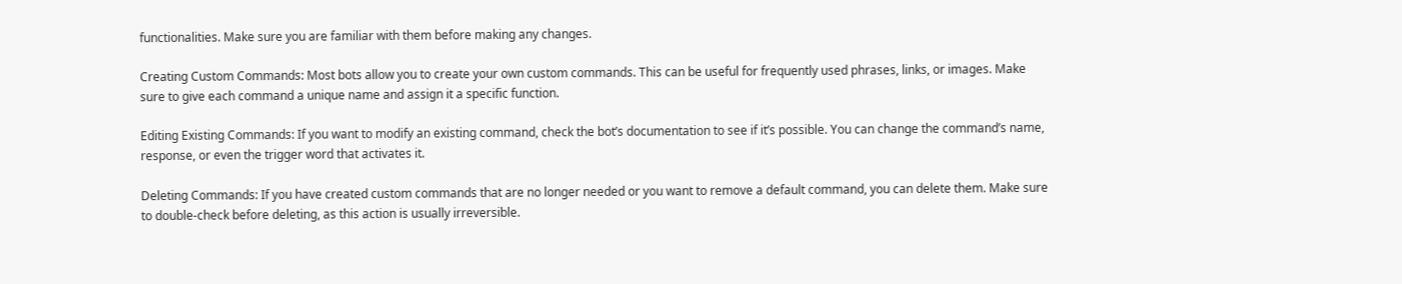functionalities. Make sure you are familiar with them before making any changes.

Creating Custom Commands: Most bots allow you to create your own custom commands. This can be useful for frequently used phrases, links, or images. Make sure to give each command a unique name and assign it a specific function.

Editing Existing Commands: If you want to modify an existing command, check the bot’s documentation to see if it’s possible. You can change the command’s name, response, or even the trigger word that activates it.

Deleting Commands: If you have created custom commands that are no longer needed or you want to remove a default command, you can delete them. Make sure to double-check before deleting, as this action is usually irreversible.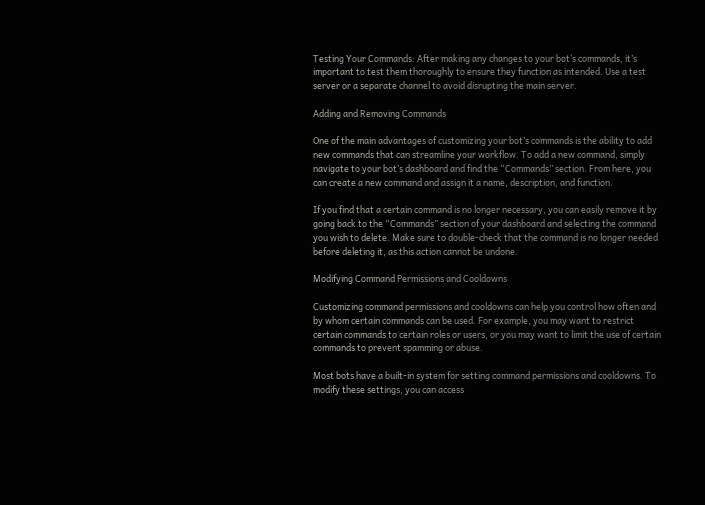Testing Your Commands: After making any changes to your bot’s commands, it’s important to test them thoroughly to ensure they function as intended. Use a test server or a separate channel to avoid disrupting the main server.

Adding and Removing Commands

One of the main advantages of customizing your bot’s commands is the ability to add new commands that can streamline your workflow. To add a new command, simply navigate to your bot’s dashboard and find the “Commands” section. From here, you can create a new command and assign it a name, description, and function.

If you find that a certain command is no longer necessary, you can easily remove it by going back to the “Commands” section of your dashboard and selecting the command you wish to delete. Make sure to double-check that the command is no longer needed before deleting it, as this action cannot be undone.

Modifying Command Permissions and Cooldowns

Customizing command permissions and cooldowns can help you control how often and by whom certain commands can be used. For example, you may want to restrict certain commands to certain roles or users, or you may want to limit the use of certain commands to prevent spamming or abuse.

Most bots have a built-in system for setting command permissions and cooldowns. To modify these settings, you can access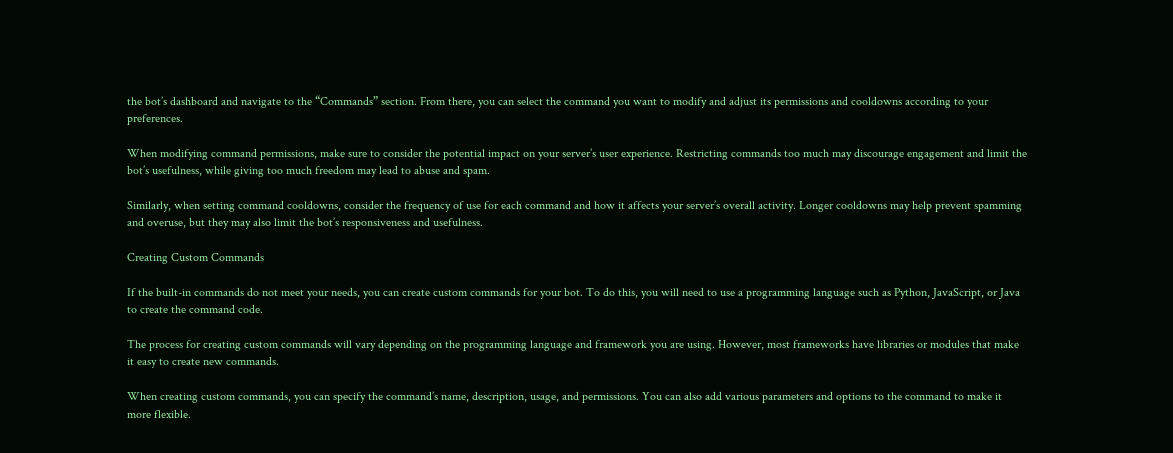the bot’s dashboard and navigate to the “Commands” section. From there, you can select the command you want to modify and adjust its permissions and cooldowns according to your preferences.

When modifying command permissions, make sure to consider the potential impact on your server’s user experience. Restricting commands too much may discourage engagement and limit the bot’s usefulness, while giving too much freedom may lead to abuse and spam.

Similarly, when setting command cooldowns, consider the frequency of use for each command and how it affects your server’s overall activity. Longer cooldowns may help prevent spamming and overuse, but they may also limit the bot’s responsiveness and usefulness.

Creating Custom Commands

If the built-in commands do not meet your needs, you can create custom commands for your bot. To do this, you will need to use a programming language such as Python, JavaScript, or Java to create the command code.

The process for creating custom commands will vary depending on the programming language and framework you are using. However, most frameworks have libraries or modules that make it easy to create new commands.

When creating custom commands, you can specify the command’s name, description, usage, and permissions. You can also add various parameters and options to the command to make it more flexible.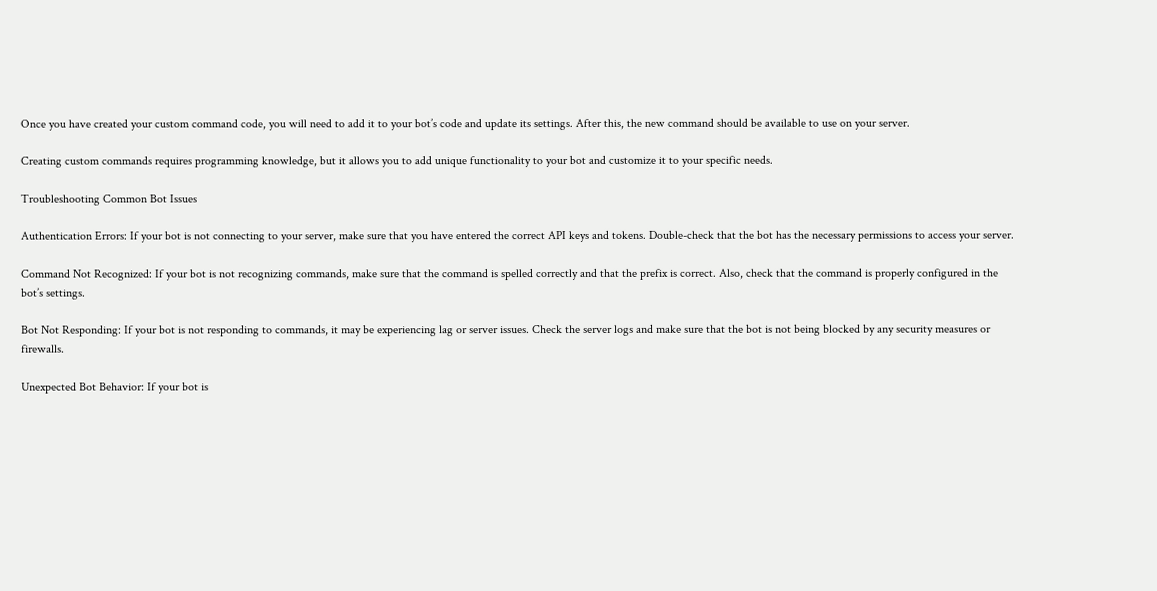Once you have created your custom command code, you will need to add it to your bot’s code and update its settings. After this, the new command should be available to use on your server.

Creating custom commands requires programming knowledge, but it allows you to add unique functionality to your bot and customize it to your specific needs.

Troubleshooting Common Bot Issues

Authentication Errors: If your bot is not connecting to your server, make sure that you have entered the correct API keys and tokens. Double-check that the bot has the necessary permissions to access your server.

Command Not Recognized: If your bot is not recognizing commands, make sure that the command is spelled correctly and that the prefix is correct. Also, check that the command is properly configured in the bot’s settings.

Bot Not Responding: If your bot is not responding to commands, it may be experiencing lag or server issues. Check the server logs and make sure that the bot is not being blocked by any security measures or firewalls.

Unexpected Bot Behavior: If your bot is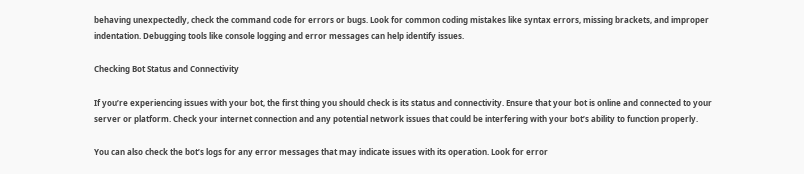behaving unexpectedly, check the command code for errors or bugs. Look for common coding mistakes like syntax errors, missing brackets, and improper indentation. Debugging tools like console logging and error messages can help identify issues.

Checking Bot Status and Connectivity

If you’re experiencing issues with your bot, the first thing you should check is its status and connectivity. Ensure that your bot is online and connected to your server or platform. Check your internet connection and any potential network issues that could be interfering with your bot’s ability to function properly.

You can also check the bot’s logs for any error messages that may indicate issues with its operation. Look for error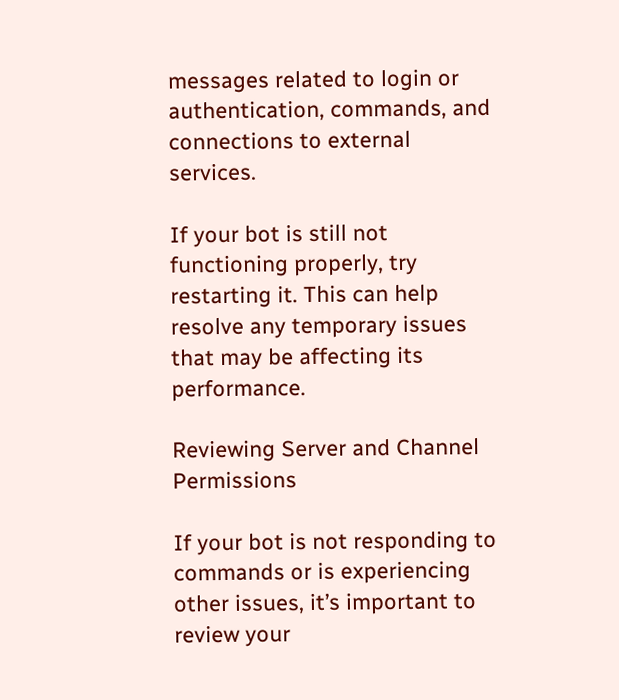messages related to login or authentication, commands, and connections to external services.

If your bot is still not functioning properly, try restarting it. This can help resolve any temporary issues that may be affecting its performance.

Reviewing Server and Channel Permissions

If your bot is not responding to commands or is experiencing other issues, it’s important to review your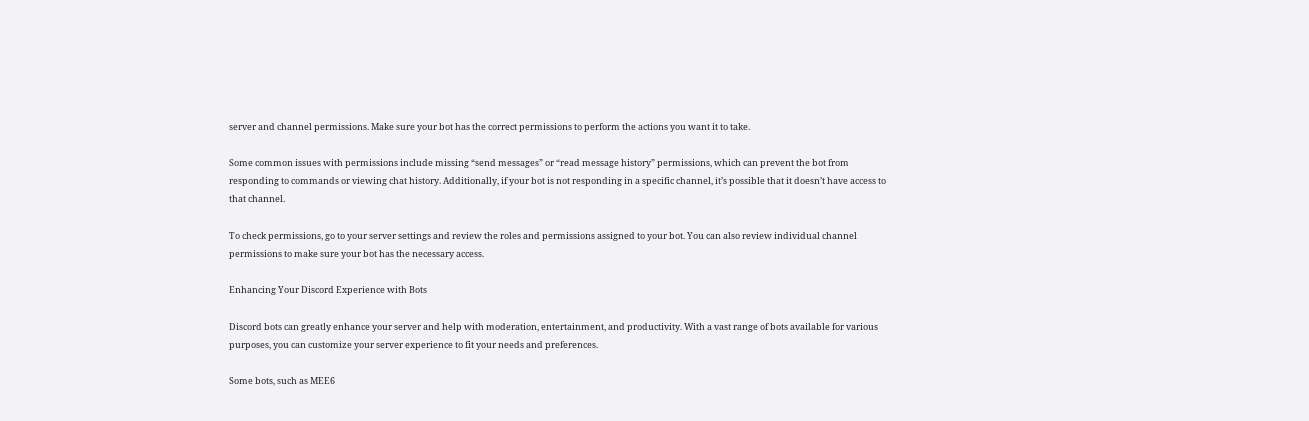server and channel permissions. Make sure your bot has the correct permissions to perform the actions you want it to take.

Some common issues with permissions include missing “send messages” or “read message history” permissions, which can prevent the bot from responding to commands or viewing chat history. Additionally, if your bot is not responding in a specific channel, it’s possible that it doesn’t have access to that channel.

To check permissions, go to your server settings and review the roles and permissions assigned to your bot. You can also review individual channel permissions to make sure your bot has the necessary access.

Enhancing Your Discord Experience with Bots

Discord bots can greatly enhance your server and help with moderation, entertainment, and productivity. With a vast range of bots available for various purposes, you can customize your server experience to fit your needs and preferences.

Some bots, such as MEE6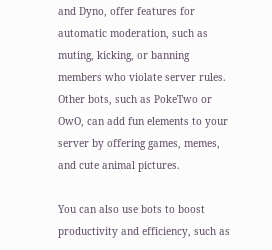and Dyno, offer features for automatic moderation, such as muting, kicking, or banning members who violate server rules. Other bots, such as PokeTwo or OwO, can add fun elements to your server by offering games, memes, and cute animal pictures.

You can also use bots to boost productivity and efficiency, such as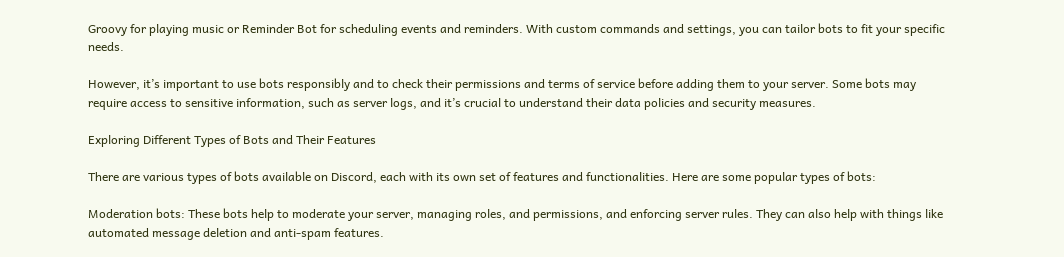Groovy for playing music or Reminder Bot for scheduling events and reminders. With custom commands and settings, you can tailor bots to fit your specific needs.

However, it’s important to use bots responsibly and to check their permissions and terms of service before adding them to your server. Some bots may require access to sensitive information, such as server logs, and it’s crucial to understand their data policies and security measures.

Exploring Different Types of Bots and Their Features

There are various types of bots available on Discord, each with its own set of features and functionalities. Here are some popular types of bots:

Moderation bots: These bots help to moderate your server, managing roles, and permissions, and enforcing server rules. They can also help with things like automated message deletion and anti-spam features.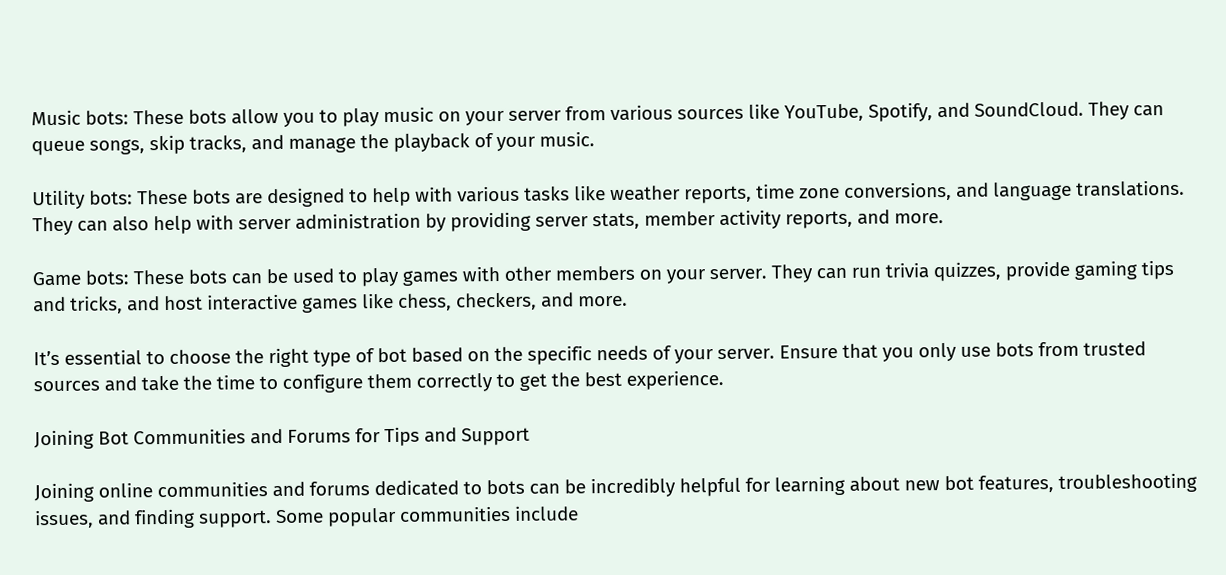Music bots: These bots allow you to play music on your server from various sources like YouTube, Spotify, and SoundCloud. They can queue songs, skip tracks, and manage the playback of your music.

Utility bots: These bots are designed to help with various tasks like weather reports, time zone conversions, and language translations. They can also help with server administration by providing server stats, member activity reports, and more.

Game bots: These bots can be used to play games with other members on your server. They can run trivia quizzes, provide gaming tips and tricks, and host interactive games like chess, checkers, and more.

It’s essential to choose the right type of bot based on the specific needs of your server. Ensure that you only use bots from trusted sources and take the time to configure them correctly to get the best experience.

Joining Bot Communities and Forums for Tips and Support

Joining online communities and forums dedicated to bots can be incredibly helpful for learning about new bot features, troubleshooting issues, and finding support. Some popular communities include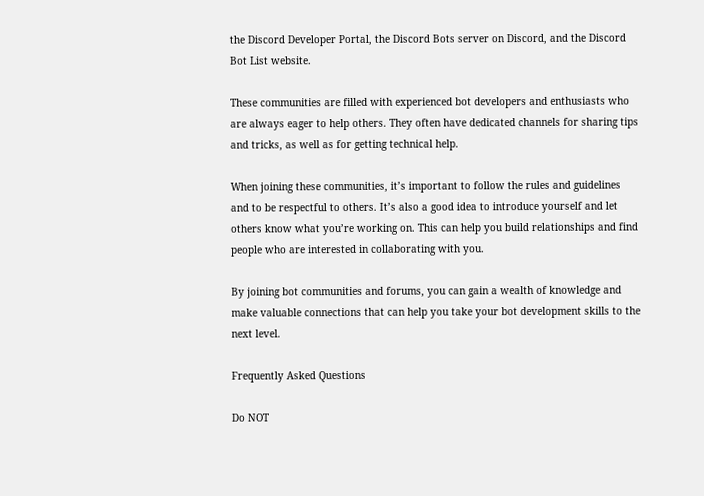the Discord Developer Portal, the Discord Bots server on Discord, and the Discord Bot List website.

These communities are filled with experienced bot developers and enthusiasts who are always eager to help others. They often have dedicated channels for sharing tips and tricks, as well as for getting technical help.

When joining these communities, it’s important to follow the rules and guidelines and to be respectful to others. It’s also a good idea to introduce yourself and let others know what you’re working on. This can help you build relationships and find people who are interested in collaborating with you.

By joining bot communities and forums, you can gain a wealth of knowledge and make valuable connections that can help you take your bot development skills to the next level.

Frequently Asked Questions

Do NOT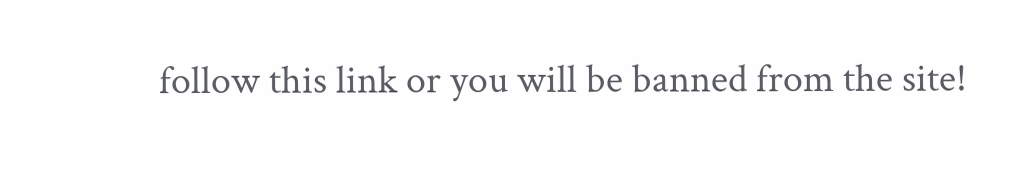follow this link or you will be banned from the site!